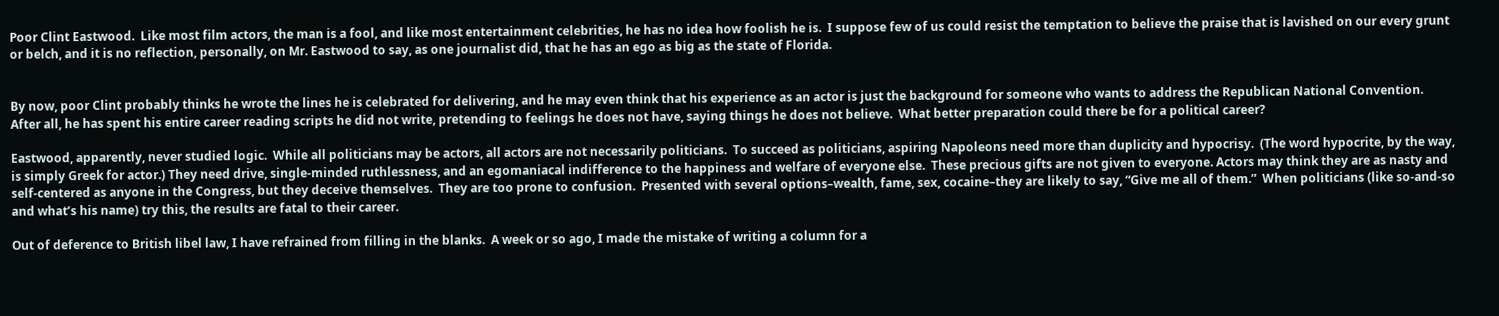Poor Clint Eastwood.  Like most film actors, the man is a fool, and like most entertainment celebrities, he has no idea how foolish he is.  I suppose few of us could resist the temptation to believe the praise that is lavished on our every grunt or belch, and it is no reflection, personally, on Mr. Eastwood to say, as one journalist did, that he has an ego as big as the state of Florida.


By now, poor Clint probably thinks he wrote the lines he is celebrated for delivering, and he may even think that his experience as an actor is just the background for someone who wants to address the Republican National Convention.  After all, he has spent his entire career reading scripts he did not write, pretending to feelings he does not have, saying things he does not believe.  What better preparation could there be for a political career?

Eastwood, apparently, never studied logic.  While all politicians may be actors, all actors are not necessarily politicians.  To succeed as politicians, aspiring Napoleons need more than duplicity and hypocrisy.  (The word hypocrite, by the way, is simply Greek for actor.) They need drive, single-minded ruthlessness, and an egomaniacal indifference to the happiness and welfare of everyone else.  These precious gifts are not given to everyone. Actors may think they are as nasty and self-centered as anyone in the Congress, but they deceive themselves.  They are too prone to confusion.  Presented with several options–wealth, fame, sex, cocaine–they are likely to say, “Give me all of them.”  When politicians (like so-and-so and what’s his name) try this, the results are fatal to their career.

Out of deference to British libel law, I have refrained from filling in the blanks.  A week or so ago, I made the mistake of writing a column for a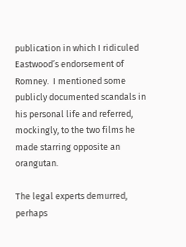publication in which I ridiculed Eastwood’s endorsement of Romney.  I mentioned some publicly documented scandals in his personal life and referred, mockingly, to the two films he made starring opposite an orangutan.

The legal experts demurred, perhaps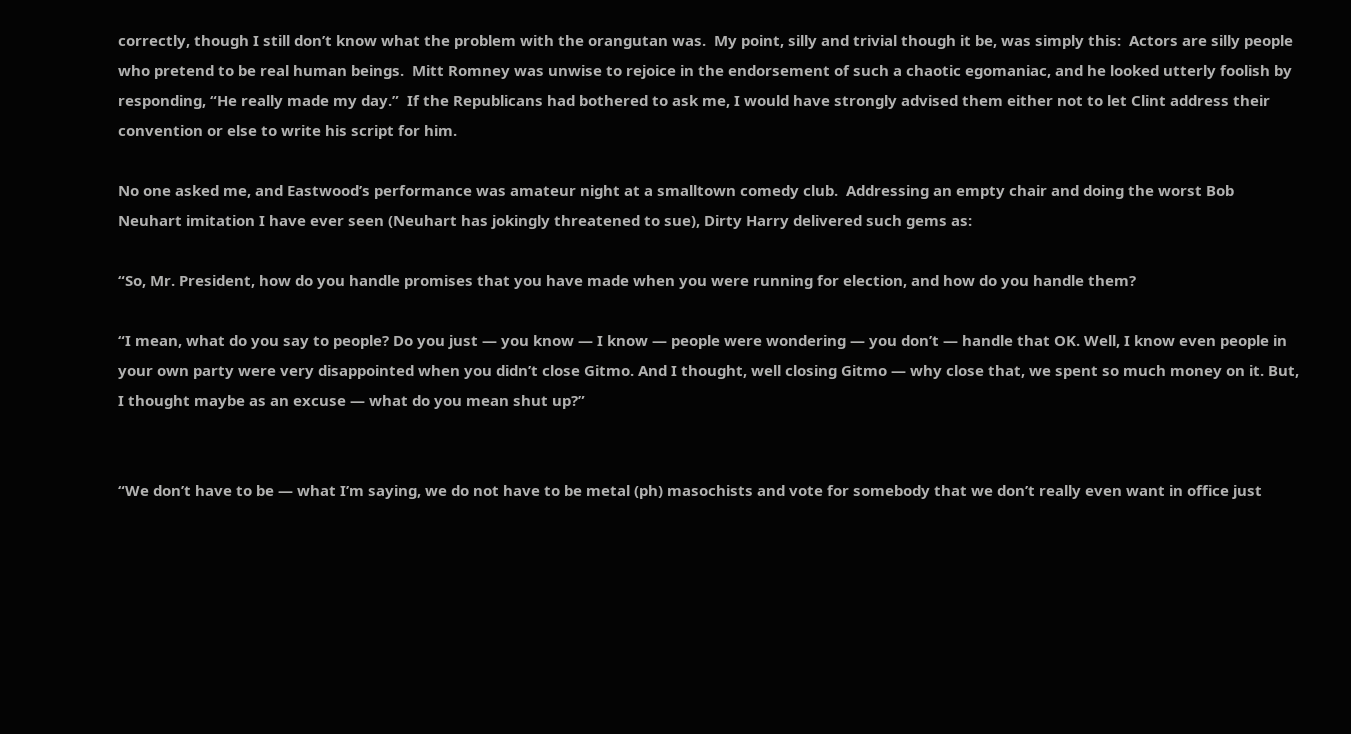correctly, though I still don’t know what the problem with the orangutan was.  My point, silly and trivial though it be, was simply this:  Actors are silly people who pretend to be real human beings.  Mitt Romney was unwise to rejoice in the endorsement of such a chaotic egomaniac, and he looked utterly foolish by responding, “He really made my day.”  If the Republicans had bothered to ask me, I would have strongly advised them either not to let Clint address their convention or else to write his script for him.

No one asked me, and Eastwood’s performance was amateur night at a smalltown comedy club.  Addressing an empty chair and doing the worst Bob Neuhart imitation I have ever seen (Neuhart has jokingly threatened to sue), Dirty Harry delivered such gems as:

“So, Mr. President, how do you handle promises that you have made when you were running for election, and how do you handle them?

“I mean, what do you say to people? Do you just — you know — I know — people were wondering — you don’t — handle that OK. Well, I know even people in your own party were very disappointed when you didn’t close Gitmo. And I thought, well closing Gitmo — why close that, we spent so much money on it. But, I thought maybe as an excuse — what do you mean shut up?”


“We don’t have to be — what I’m saying, we do not have to be metal (ph) masochists and vote for somebody that we don’t really even want in office just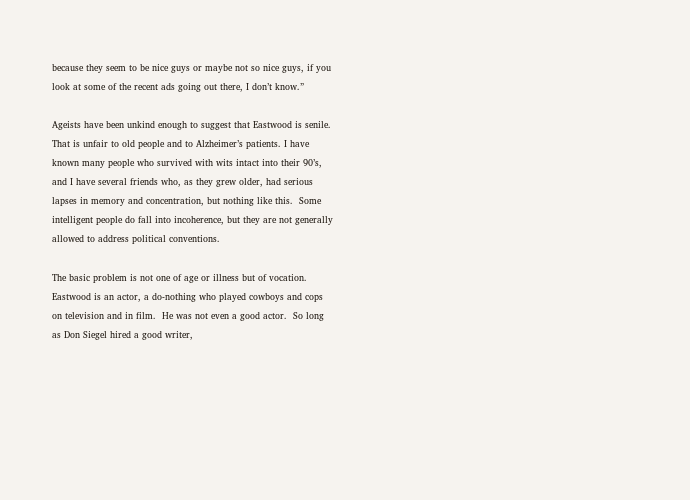because they seem to be nice guys or maybe not so nice guys, if you look at some of the recent ads going out there, I don’t know.”

Ageists have been unkind enough to suggest that Eastwood is senile.  That is unfair to old people and to Alzheimer’s patients. I have known many people who survived with wits intact into their 90’s, and I have several friends who, as they grew older, had serious lapses in memory and concentration, but nothing like this.  Some intelligent people do fall into incoherence, but they are not generally allowed to address political conventions.

The basic problem is not one of age or illness but of vocation.  Eastwood is an actor, a do-nothing who played cowboys and cops on television and in film.  He was not even a good actor.  So long as Don Siegel hired a good writer,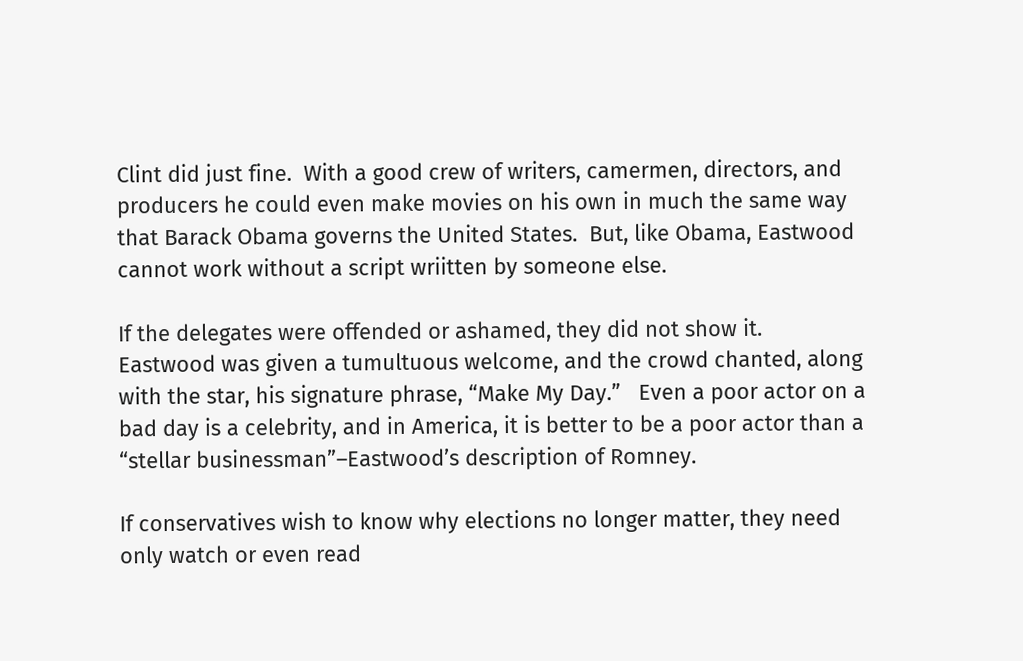Clint did just fine.  With a good crew of writers, camermen, directors, and producers he could even make movies on his own in much the same way that Barack Obama governs the United States.  But, like Obama, Eastwood cannot work without a script wriitten by someone else.

If the delegates were offended or ashamed, they did not show it.  Eastwood was given a tumultuous welcome, and the crowd chanted, along with the star, his signature phrase, “Make My Day.”   Even a poor actor on a bad day is a celebrity, and in America, it is better to be a poor actor than a “stellar businessman”–Eastwood’s description of Romney.

If conservatives wish to know why elections no longer matter, they need only watch or even read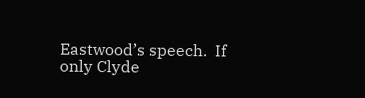Eastwood’s speech.  If only Clyde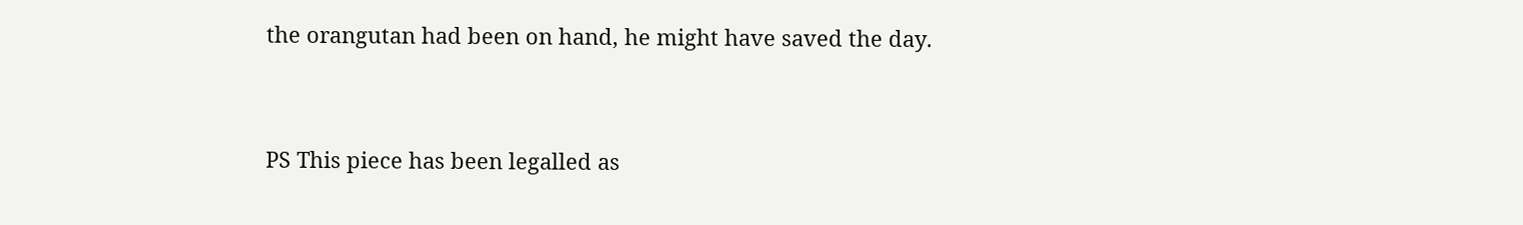the orangutan had been on hand, he might have saved the day.


PS This piece has been legalled as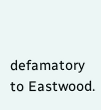defamatory to Eastwood.